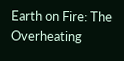Earth on Fire: The Overheating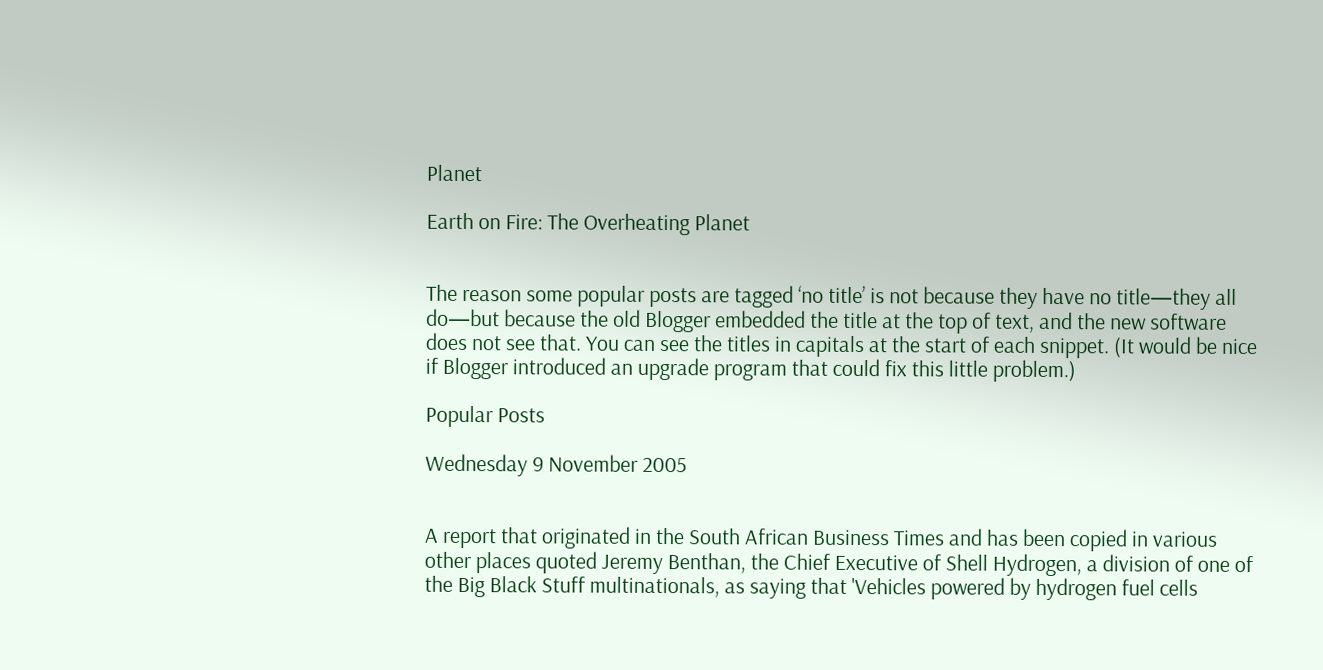Planet

Earth on Fire: The Overheating Planet


The reason some popular posts are tagged ‘no title’ is not because they have no title—they all do—but because the old Blogger embedded the title at the top of text, and the new software does not see that. You can see the titles in capitals at the start of each snippet. (It would be nice if Blogger introduced an upgrade program that could fix this little problem.)

Popular Posts

Wednesday 9 November 2005


A report that originated in the South African Business Times and has been copied in various other places quoted Jeremy Benthan, the Chief Executive of Shell Hydrogen, a division of one of the Big Black Stuff multinationals, as saying that 'Vehicles powered by hydrogen fuel cells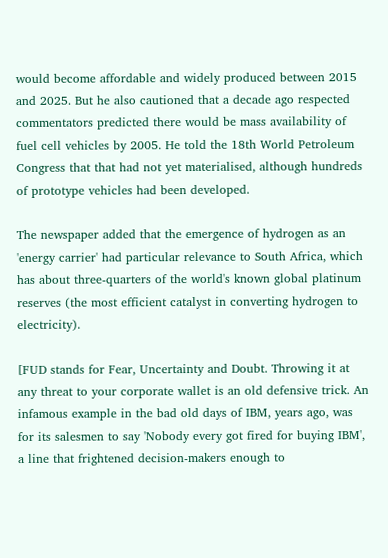would become affordable and widely produced between 2015 and 2025. But he also cautioned that a decade ago respected commentators predicted there would be mass availability of fuel cell vehicles by 2005. He told the 18th World Petroleum Congress that that had not yet materialised, although hundreds of prototype vehicles had been developed.

The newspaper added that the emergence of hydrogen as an 'energy carrier' had particular relevance to South Africa, which has about three-quarters of the world's known global platinum reserves (the most efficient catalyst in converting hydrogen to electricity).

[FUD stands for Fear, Uncertainty and Doubt. Throwing it at any threat to your corporate wallet is an old defensive trick. An infamous example in the bad old days of IBM, years ago, was for its salesmen to say 'Nobody every got fired for buying IBM', a line that frightened decision-makers enough to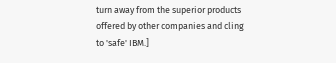turn away from the superior products offered by other companies and cling to 'safe' IBM.]